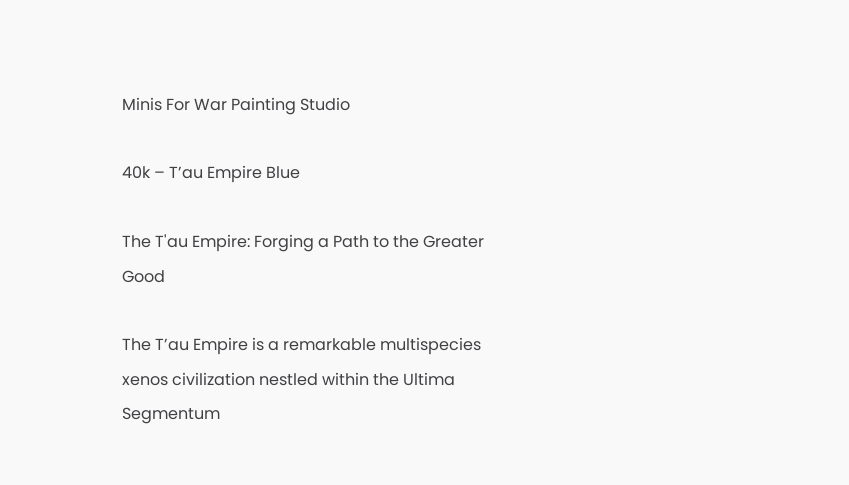Minis For War Painting Studio

40k – T’au Empire Blue

The T'au Empire: Forging a Path to the Greater Good

The T’au Empire is a remarkable multispecies xenos civilization nestled within the Ultima Segmentum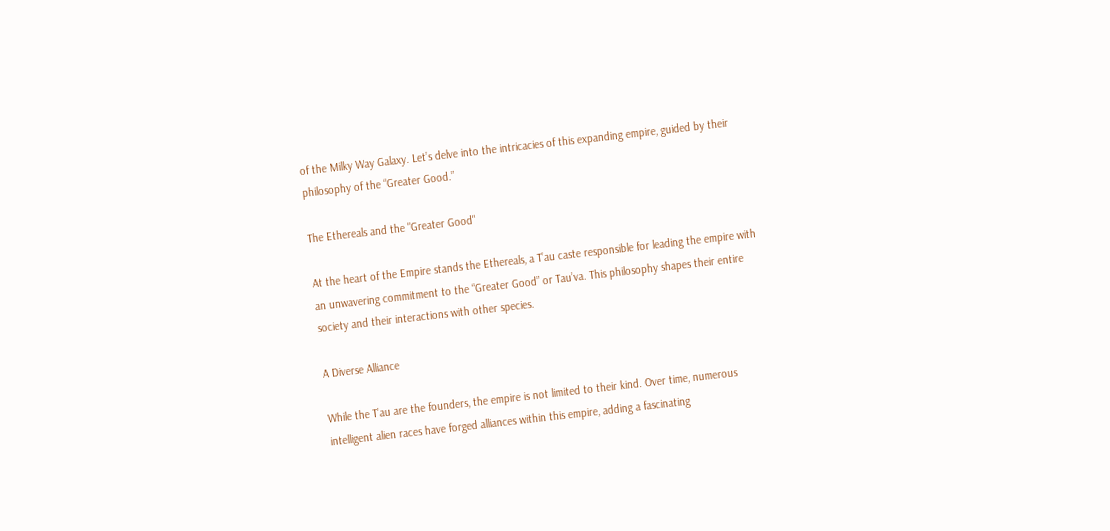of the Milky Way Galaxy. Let’s delve into the intricacies of this expanding empire, guided by their philosophy of the “Greater Good.”

The Ethereals and the "Greater Good"

At the heart of the Empire stands the Ethereals, a T’au caste responsible for leading the empire with an unwavering commitment to the “Greater Good” or Tau’va. This philosophy shapes their entire society and their interactions with other species.

A Diverse Alliance

While the T’au are the founders, the empire is not limited to their kind. Over time, numerous intelligent alien races have forged alliances within this empire, adding a fascinating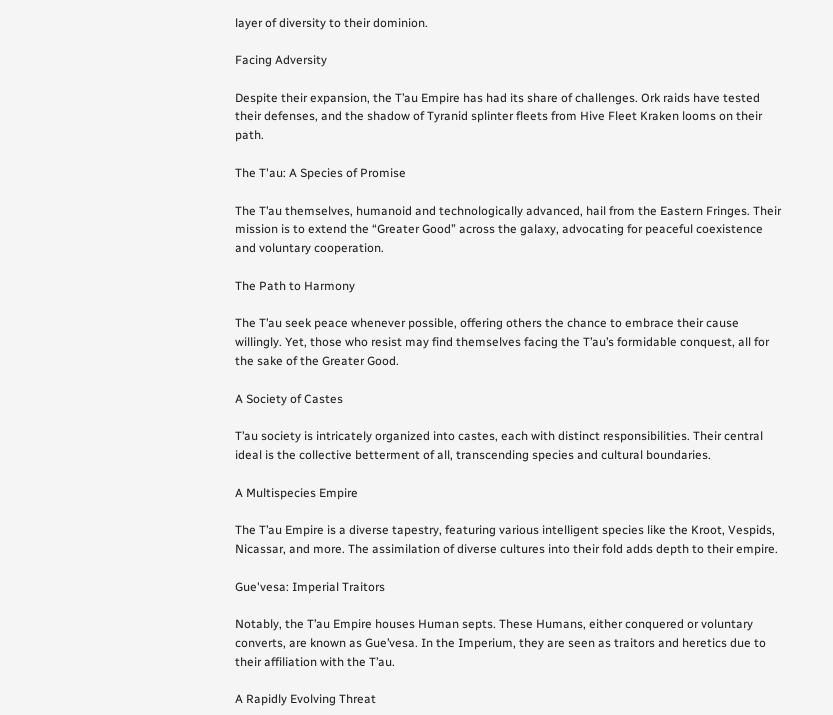layer of diversity to their dominion.

Facing Adversity

Despite their expansion, the T’au Empire has had its share of challenges. Ork raids have tested their defenses, and the shadow of Tyranid splinter fleets from Hive Fleet Kraken looms on their path.

The T'au: A Species of Promise

The T’au themselves, humanoid and technologically advanced, hail from the Eastern Fringes. Their mission is to extend the “Greater Good” across the galaxy, advocating for peaceful coexistence and voluntary cooperation.

The Path to Harmony

The T’au seek peace whenever possible, offering others the chance to embrace their cause willingly. Yet, those who resist may find themselves facing the T’au’s formidable conquest, all for the sake of the Greater Good.

A Society of Castes

T’au society is intricately organized into castes, each with distinct responsibilities. Their central ideal is the collective betterment of all, transcending species and cultural boundaries.

A Multispecies Empire

The T’au Empire is a diverse tapestry, featuring various intelligent species like the Kroot, Vespids, Nicassar, and more. The assimilation of diverse cultures into their fold adds depth to their empire.

Gue'vesa: Imperial Traitors

Notably, the T’au Empire houses Human septs. These Humans, either conquered or voluntary converts, are known as Gue’vesa. In the Imperium, they are seen as traitors and heretics due to their affiliation with the T’au.

A Rapidly Evolving Threat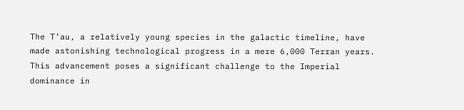The T’au, a relatively young species in the galactic timeline, have made astonishing technological progress in a mere 6,000 Terran years. This advancement poses a significant challenge to the Imperial dominance in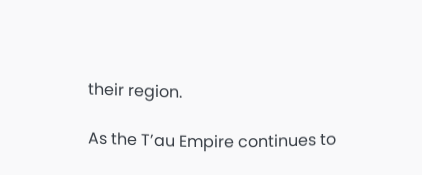their region.

As the T’au Empire continues to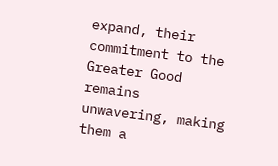expand, their commitment to the Greater Good remains unwavering, making them a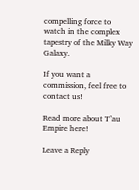compelling force to watch in the complex tapestry of the Milky Way Galaxy.

If you want a commission, feel free to contact us!

Read more about T’au Empire here!

Leave a Reply